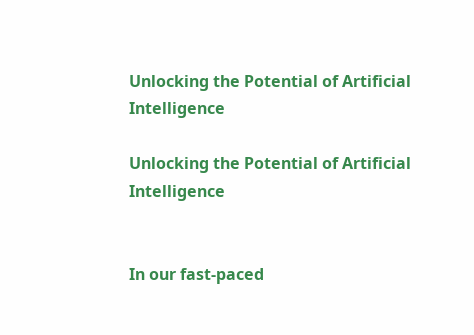Unlocking the Potential of Artificial Intelligence

Unlocking the Potential of Artificial Intelligence


In our fast-paced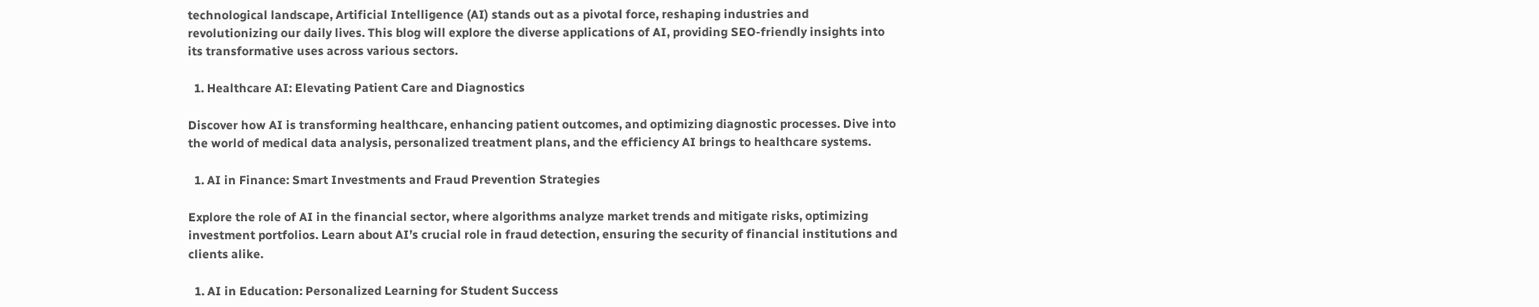technological landscape, Artificial Intelligence (AI) stands out as a pivotal force, reshaping industries and revolutionizing our daily lives. This blog will explore the diverse applications of AI, providing SEO-friendly insights into its transformative uses across various sectors.

  1. Healthcare AI: Elevating Patient Care and Diagnostics

Discover how AI is transforming healthcare, enhancing patient outcomes, and optimizing diagnostic processes. Dive into the world of medical data analysis, personalized treatment plans, and the efficiency AI brings to healthcare systems.

  1. AI in Finance: Smart Investments and Fraud Prevention Strategies

Explore the role of AI in the financial sector, where algorithms analyze market trends and mitigate risks, optimizing investment portfolios. Learn about AI’s crucial role in fraud detection, ensuring the security of financial institutions and clients alike.

  1. AI in Education: Personalized Learning for Student Success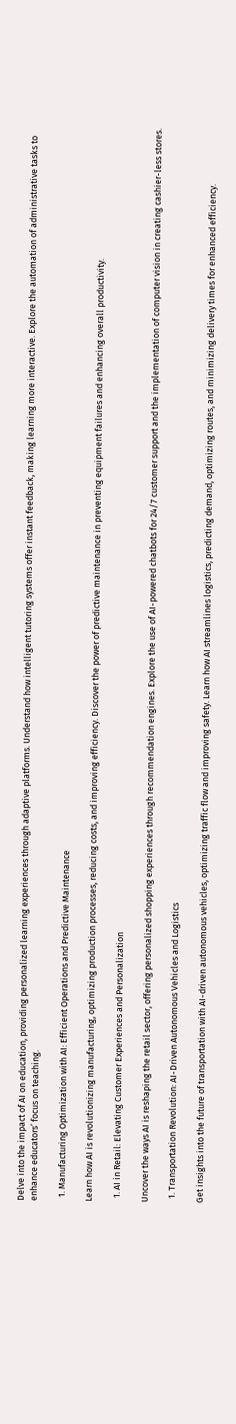Delve into the impact of AI on education, providing personalized learning experiences through adaptive platforms. Understand how intelligent tutoring systems offer instant feedback, making learning more interactive. Explore the automation of administrative tasks to enhance educators’ focus on teaching.

  1. Manufacturing Optimization with AI: Efficient Operations and Predictive Maintenance

Learn how AI is revolutionizing manufacturing, optimizing production processes, reducing costs, and improving efficiency. Discover the power of predictive maintenance in preventing equipment failures and enhancing overall productivity.

  1. AI in Retail: Elevating Customer Experiences and Personalization

Uncover the ways AI is reshaping the retail sector, offering personalized shopping experiences through recommendation engines. Explore the use of AI-powered chatbots for 24/7 customer support and the implementation of computer vision in creating cashier-less stores.

  1. Transportation Revolution: AI-Driven Autonomous Vehicles and Logistics

Get insights into the future of transportation with AI-driven autonomous vehicles, optimizing traffic flow and improving safety. Learn how AI streamlines logistics, predicting demand, optimizing routes, and minimizing delivery times for enhanced efficiency.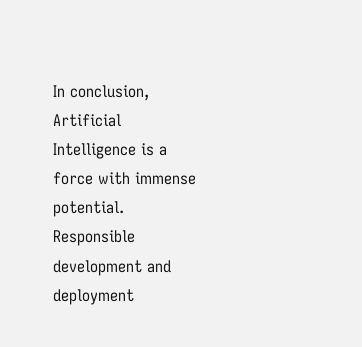In conclusion, Artificial Intelligence is a force with immense potential. Responsible development and deployment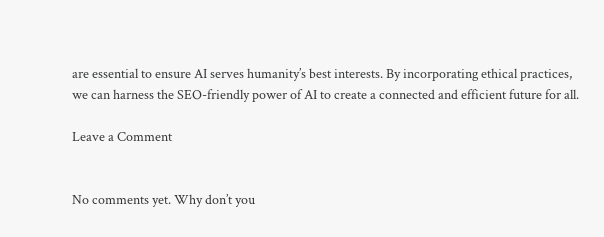are essential to ensure AI serves humanity’s best interests. By incorporating ethical practices, we can harness the SEO-friendly power of AI to create a connected and efficient future for all.

Leave a Comment


No comments yet. Why don’t you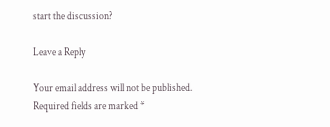start the discussion?

Leave a Reply

Your email address will not be published. Required fields are marked *